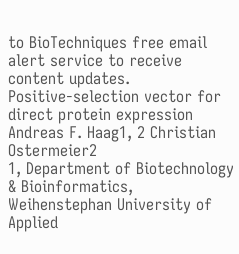to BioTechniques free email alert service to receive content updates.
Positive-selection vector for direct protein expression
Andreas F. Haag1, 2 Christian Ostermeier2
1, Department of Biotechnology & Bioinformatics, Weihenstephan University of Applied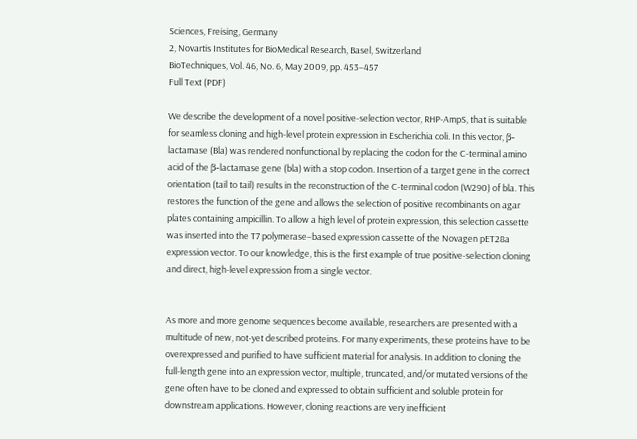Sciences, Freising, Germany
2, Novartis Institutes for BioMedical Research, Basel, Switzerland
BioTechniques, Vol. 46, No. 6, May 2009, pp. 453–457
Full Text (PDF)

We describe the development of a novel positive-selection vector, RHP-AmpS, that is suitable for seamless cloning and high-level protein expression in Escherichia coli. In this vector, β-lactamase (Bla) was rendered nonfunctional by replacing the codon for the C-terminal amino acid of the β-lactamase gene (bla) with a stop codon. Insertion of a target gene in the correct orientation (tail to tail) results in the reconstruction of the C-terminal codon (W290) of bla. This restores the function of the gene and allows the selection of positive recombinants on agar plates containing ampicillin. To allow a high level of protein expression, this selection cassette was inserted into the T7 polymerase–based expression cassette of the Novagen pET28a expression vector. To our knowledge, this is the first example of true positive-selection cloning and direct, high-level expression from a single vector.


As more and more genome sequences become available, researchers are presented with a multitude of new, not-yet described proteins. For many experiments, these proteins have to be overexpressed and purified to have sufficient material for analysis. In addition to cloning the full-length gene into an expression vector, multiple, truncated, and/or mutated versions of the gene often have to be cloned and expressed to obtain sufficient and soluble protein for downstream applications. However, cloning reactions are very inefficient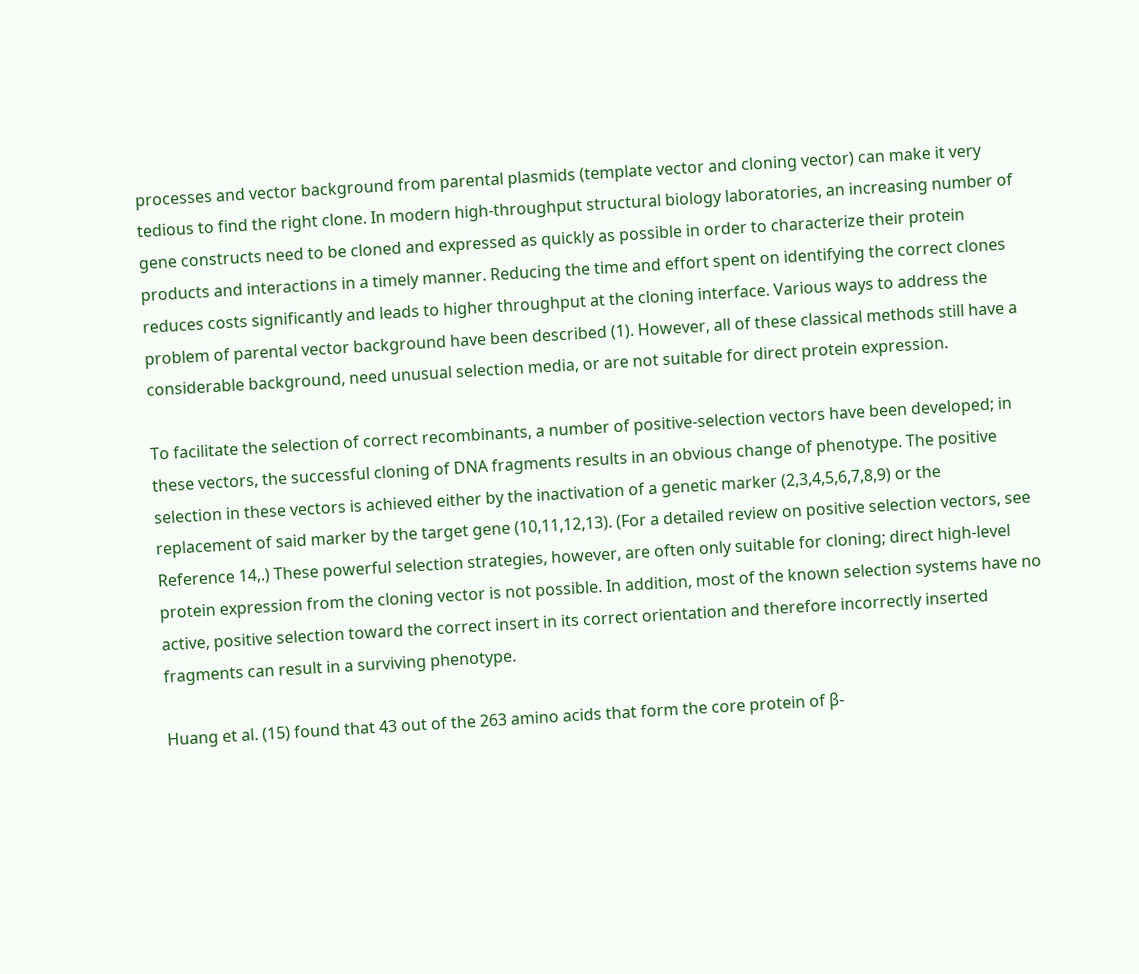processes and vector background from parental plasmids (template vector and cloning vector) can make it very tedious to find the right clone. In modern high-throughput structural biology laboratories, an increasing number of gene constructs need to be cloned and expressed as quickly as possible in order to characterize their protein products and interactions in a timely manner. Reducing the time and effort spent on identifying the correct clones reduces costs significantly and leads to higher throughput at the cloning interface. Various ways to address the problem of parental vector background have been described (1). However, all of these classical methods still have a considerable background, need unusual selection media, or are not suitable for direct protein expression.

To facilitate the selection of correct recombinants, a number of positive-selection vectors have been developed; in these vectors, the successful cloning of DNA fragments results in an obvious change of phenotype. The positive selection in these vectors is achieved either by the inactivation of a genetic marker (2,3,4,5,6,7,8,9) or the replacement of said marker by the target gene (10,11,12,13). (For a detailed review on positive selection vectors, see Reference 14,.) These powerful selection strategies, however, are often only suitable for cloning; direct high-level protein expression from the cloning vector is not possible. In addition, most of the known selection systems have no active, positive selection toward the correct insert in its correct orientation and therefore incorrectly inserted fragments can result in a surviving phenotype.

Huang et al. (15) found that 43 out of the 263 amino acids that form the core protein of β-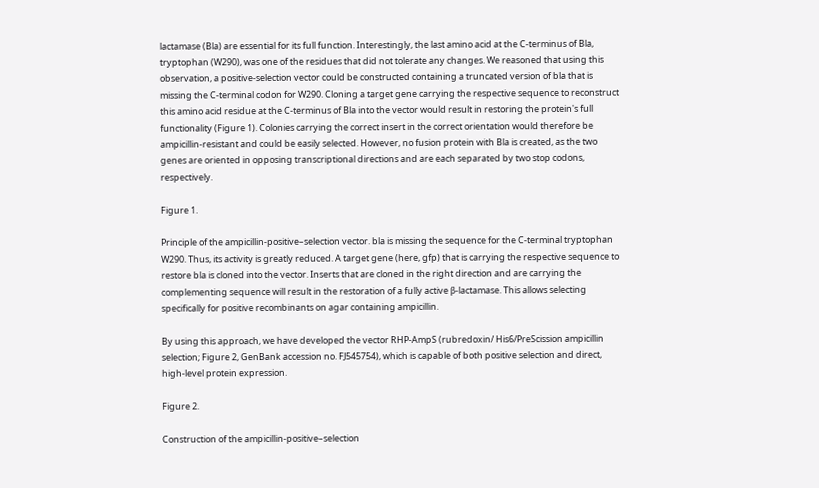lactamase (Bla) are essential for its full function. Interestingly, the last amino acid at the C-terminus of Bla, tryptophan (W290), was one of the residues that did not tolerate any changes. We reasoned that using this observation, a positive-selection vector could be constructed containing a truncated version of bla that is missing the C-terminal codon for W290. Cloning a target gene carrying the respective sequence to reconstruct this amino acid residue at the C-terminus of Bla into the vector would result in restoring the protein's full functionality (Figure 1). Colonies carrying the correct insert in the correct orientation would therefore be ampicillin-resistant and could be easily selected. However, no fusion protein with Bla is created, as the two genes are oriented in opposing transcriptional directions and are each separated by two stop codons, respectively.

Figure 1.

Principle of the ampicillin-positive–selection vector. bla is missing the sequence for the C-terminal tryptophan W290. Thus, its activity is greatly reduced. A target gene (here, gfp) that is carrying the respective sequence to restore bla is cloned into the vector. Inserts that are cloned in the right direction and are carrying the complementing sequence will result in the restoration of a fully active β-lactamase. This allows selecting specifically for positive recombinants on agar containing ampicillin.

By using this approach, we have developed the vector RHP-AmpS (rubredoxin/ His6/PreScission ampicillin selection; Figure 2, GenBank accession no. FJ545754), which is capable of both positive selection and direct, high-level protein expression.

Figure 2.

Construction of the ampicillin-positive–selection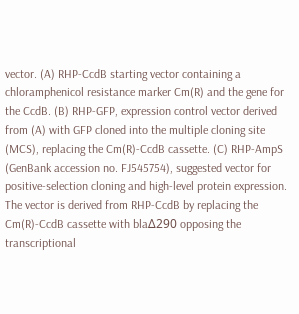vector. (A) RHP-CcdB starting vector containing a chloramphenicol resistance marker Cm(R) and the gene for the CcdB. (B) RHP-GFP, expression control vector derived from (A) with GFP cloned into the multiple cloning site (MCS), replacing the Cm(R)-CcdB cassette. (C) RHP-AmpS (GenBank accession no. FJ545754), suggested vector for positive-selection cloning and high-level protein expression. The vector is derived from RHP-CcdB by replacing the Cm(R)-CcdB cassette with blaΔ290 opposing the transcriptional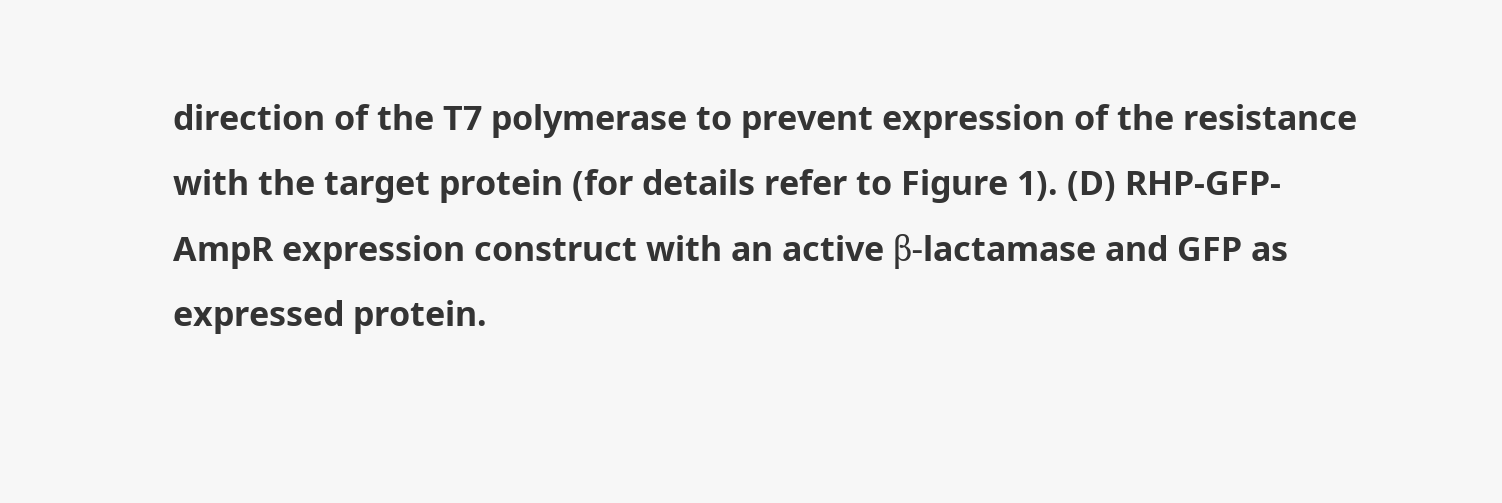direction of the T7 polymerase to prevent expression of the resistance with the target protein (for details refer to Figure 1). (D) RHP-GFP-AmpR expression construct with an active β-lactamase and GFP as expressed protein.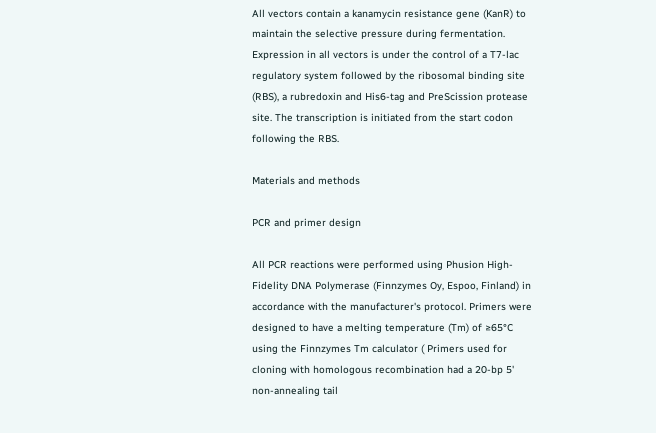All vectors contain a kanamycin resistance gene (KanR) to maintain the selective pressure during fermentation. Expression in all vectors is under the control of a T7-lac regulatory system followed by the ribosomal binding site (RBS), a rubredoxin and His6-tag and PreScission protease site. The transcription is initiated from the start codon following the RBS.

Materials and methods

PCR and primer design

All PCR reactions were performed using Phusion High-Fidelity DNA Polymerase (Finnzymes Oy, Espoo, Finland) in accordance with the manufacturer's protocol. Primers were designed to have a melting temperature (Tm) of ≥65°C using the Finnzymes Tm calculator ( Primers used for cloning with homologous recombination had a 20-bp 5' non-annealing tail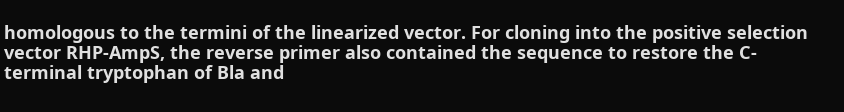homologous to the termini of the linearized vector. For cloning into the positive selection vector RHP-AmpS, the reverse primer also contained the sequence to restore the C-terminal tryptophan of Bla and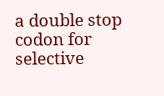a double stop codon for selective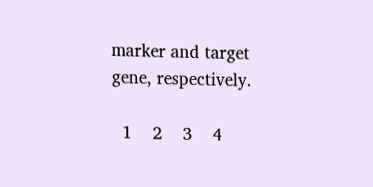marker and target gene, respectively.

  1    2    3    4